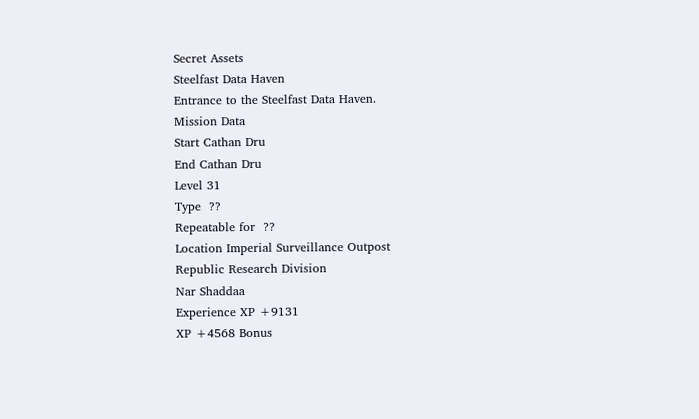Secret Assets
Steelfast Data Haven
Entrance to the Steelfast Data Haven.
Mission Data
Start Cathan Dru
End Cathan Dru
Level 31
Type  ??
Repeatable for  ??
Location Imperial Surveillance Outpost
Republic Research Division
Nar Shaddaa
Experience XP +9131
XP +4568 Bonus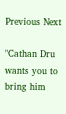Previous Next

"Cathan Dru wants you to bring him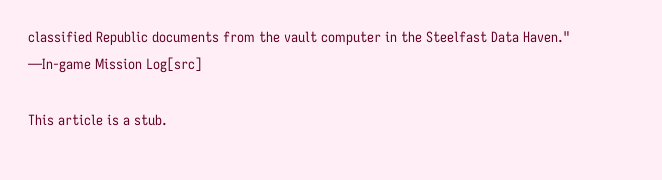classified Republic documents from the vault computer in the Steelfast Data Haven."
―In-game Mission Log[src]

This article is a stub.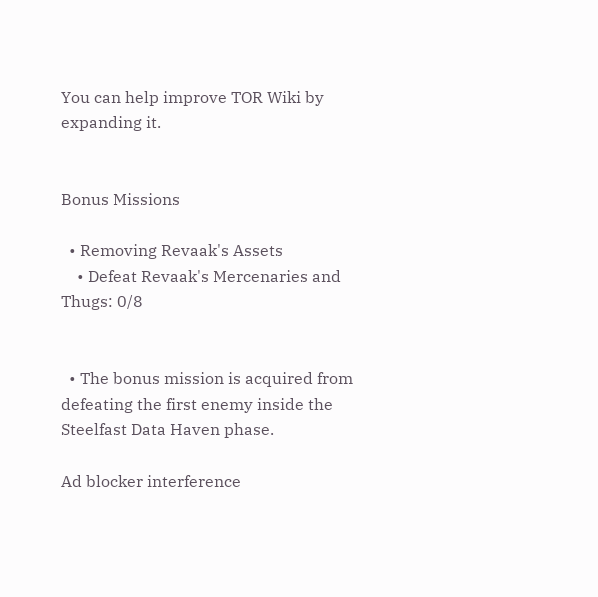You can help improve TOR Wiki by expanding it.


Bonus Missions

  • Removing Revaak's Assets
    • Defeat Revaak's Mercenaries and Thugs: 0/8


  • The bonus mission is acquired from defeating the first enemy inside the Steelfast Data Haven phase.

Ad blocker interference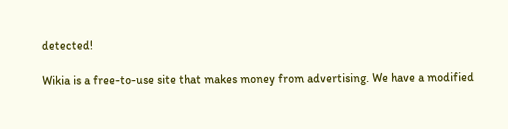detected!

Wikia is a free-to-use site that makes money from advertising. We have a modified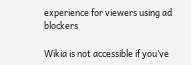experience for viewers using ad blockers

Wikia is not accessible if you’ve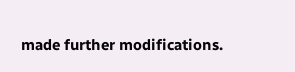made further modifications.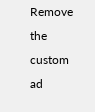Remove the custom ad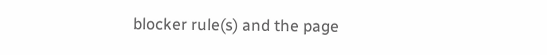blocker rule(s) and the page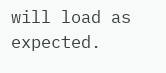will load as expected.